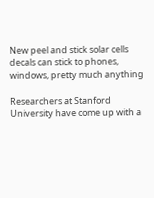New peel and stick solar cells decals can stick to phones, windows, pretty much anything

Researchers at Stanford University have come up with a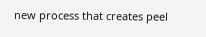new process that creates peel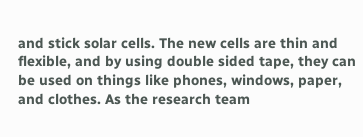and stick solar cells. The new cells are thin and flexible, and by using double sided tape, they can be used on things like phones, windows, paper, and clothes. As the research team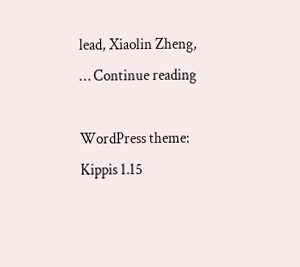lead, Xiaolin Zheng, … Continue reading

WordPress theme: Kippis 1.15